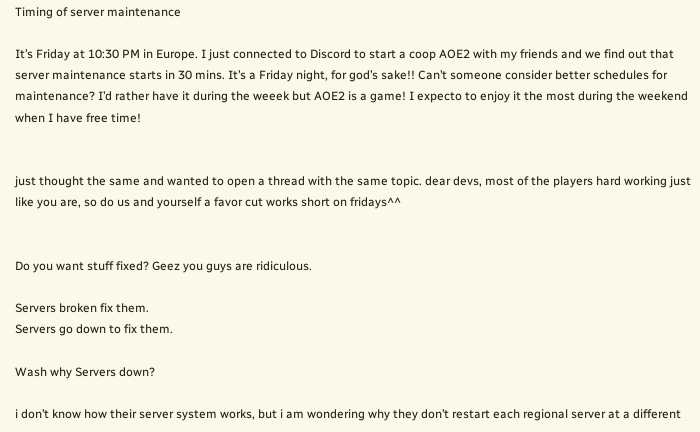Timing of server maintenance

It’s Friday at 10:30 PM in Europe. I just connected to Discord to start a coop AOE2 with my friends and we find out that server maintenance starts in 30 mins. It’s a Friday night, for god’s sake!! Can’t someone consider better schedules for maintenance? I’d rather have it during the weeek but AOE2 is a game! I expecto to enjoy it the most during the weekend when I have free time!


just thought the same and wanted to open a thread with the same topic. dear devs, most of the players hard working just like you are, so do us and yourself a favor cut works short on fridays^^


Do you want stuff fixed? Geez you guys are ridiculous.

Servers broken fix them.
Servers go down to fix them.

Wash why Servers down?

i don’t know how their server system works, but i am wondering why they don’t restart each regional server at a different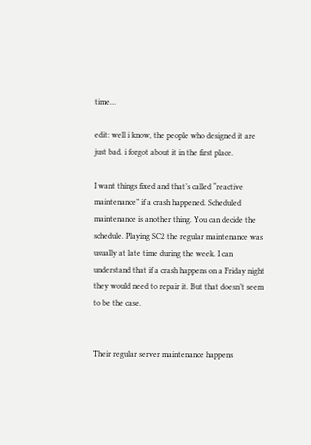time…

edit: well i know, the people who designed it are just bad. i forgot about it in the first place.

I want things fixed and that’s called “reactive maintenance” if a crash happened. Scheduled maintenance is another thing. You can decide the schedule. Playing SC2 the regular maintenance was usually at late time during the week. I can understand that if a crash happens on a Friday night they would need to repair it. But that doesn’t seem to be the case.


Their regular server maintenance happens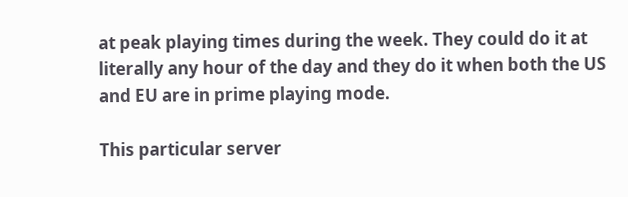at peak playing times during the week. They could do it at literally any hour of the day and they do it when both the US and EU are in prime playing mode.

This particular server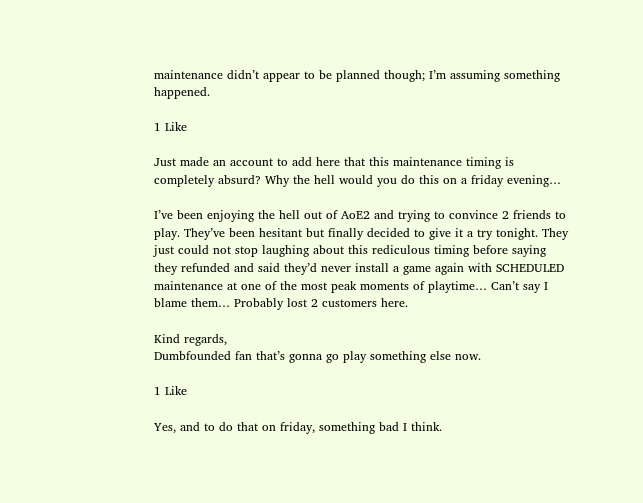maintenance didn’t appear to be planned though; I’m assuming something happened.

1 Like

Just made an account to add here that this maintenance timing is completely absurd? Why the hell would you do this on a friday evening…

I’ve been enjoying the hell out of AoE2 and trying to convince 2 friends to play. They’ve been hesitant but finally decided to give it a try tonight. They just could not stop laughing about this rediculous timing before saying they refunded and said they’d never install a game again with SCHEDULED maintenance at one of the most peak moments of playtime… Can’t say I blame them… Probably lost 2 customers here.

Kind regards,
Dumbfounded fan that’s gonna go play something else now.

1 Like

Yes, and to do that on friday, something bad I think.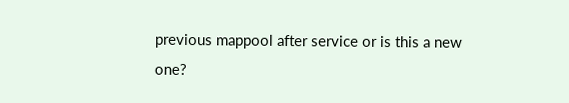previous mappool after service or is this a new one?